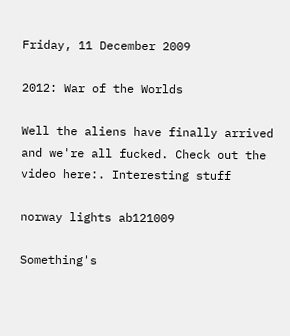Friday, 11 December 2009

2012: War of the Worlds

Well the aliens have finally arrived and we're all fucked. Check out the video here:. Interesting stuff

norway lights ab121009

Something's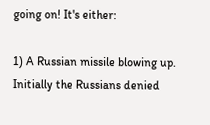going on! It's either:

1) A Russian missile blowing up. Initially the Russians denied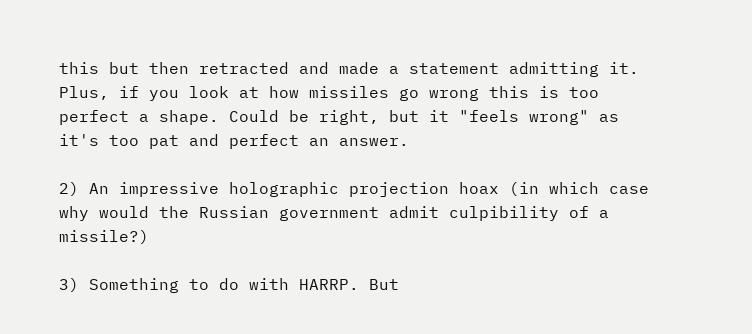this but then retracted and made a statement admitting it. Plus, if you look at how missiles go wrong this is too perfect a shape. Could be right, but it "feels wrong" as it's too pat and perfect an answer.

2) An impressive holographic projection hoax (in which case why would the Russian government admit culpibility of a missile?)

3) Something to do with HARRP. But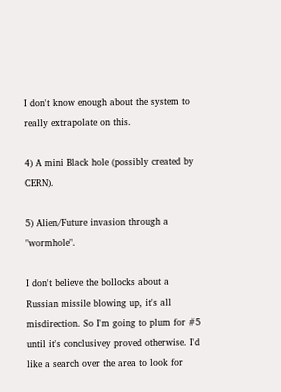I don't know enough about the system to really extrapolate on this.

4) A mini Black hole (possibly created by CERN).

5) Alien/Future invasion through a "wormhole".

I don't believe the bollocks about a Russian missile blowing up, it's all misdirection. So I'm going to plum for #5 until it's conclusivey proved otherwise. I'd like a search over the area to look for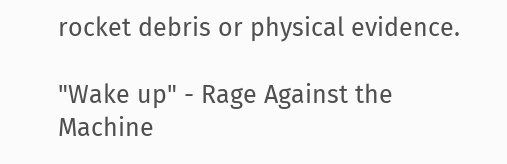rocket debris or physical evidence.

"Wake up" - Rage Against the Machine